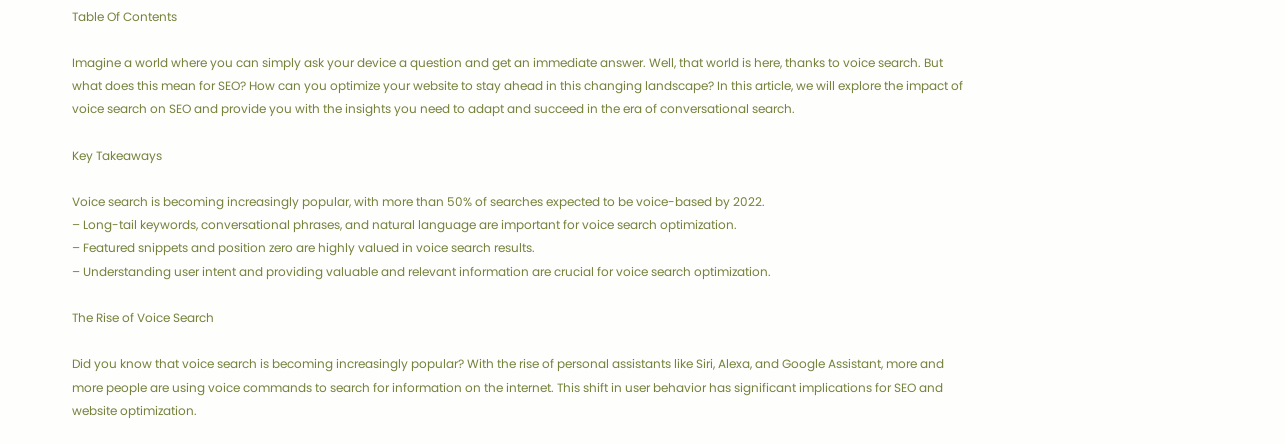Table Of Contents

Imagine a world where you can simply ask your device a question and get an immediate answer. Well, that world is here, thanks to voice search. But what does this mean for SEO? How can you optimize your website to stay ahead in this changing landscape? In this article, we will explore the impact of voice search on SEO and provide you with the insights you need to adapt and succeed in the era of conversational search.

Key Takeaways

Voice search is becoming increasingly popular, with more than 50% of searches expected to be voice-based by 2022.
– Long-tail keywords, conversational phrases, and natural language are important for voice search optimization.
– Featured snippets and position zero are highly valued in voice search results.
– Understanding user intent and providing valuable and relevant information are crucial for voice search optimization.

The Rise of Voice Search

Did you know that voice search is becoming increasingly popular? With the rise of personal assistants like Siri, Alexa, and Google Assistant, more and more people are using voice commands to search for information on the internet. This shift in user behavior has significant implications for SEO and website optimization.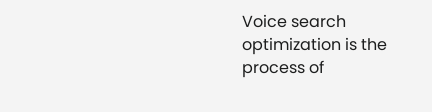Voice search optimization is the process of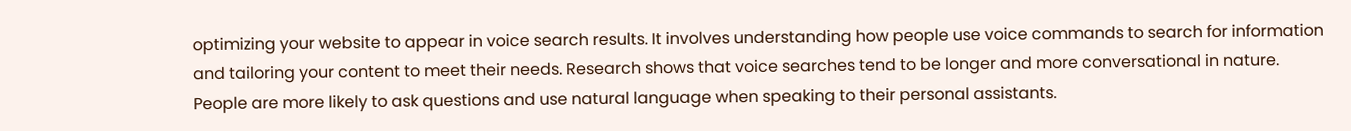optimizing your website to appear in voice search results. It involves understanding how people use voice commands to search for information and tailoring your content to meet their needs. Research shows that voice searches tend to be longer and more conversational in nature. People are more likely to ask questions and use natural language when speaking to their personal assistants.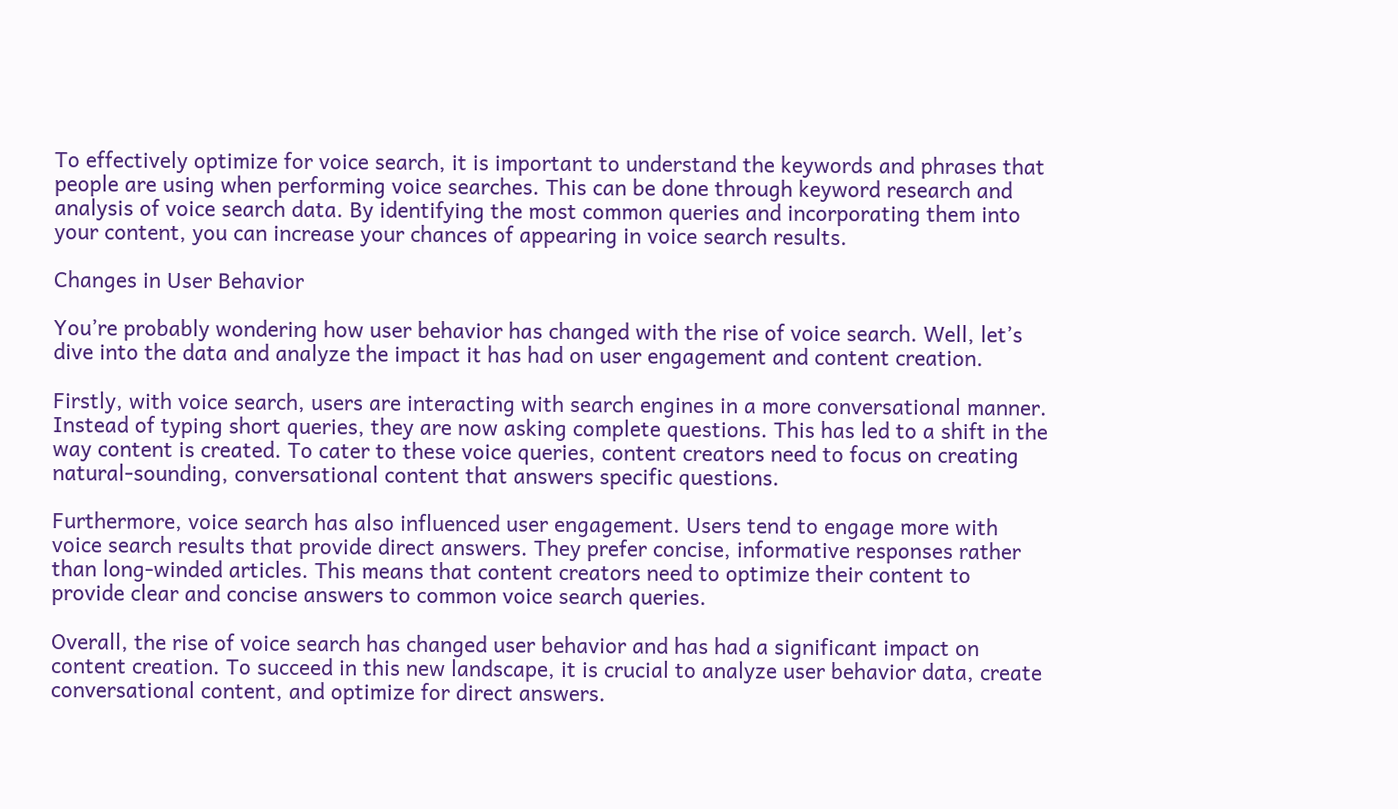To effectively optimize for voice search, it is important to understand the keywords and phrases that people are using when performing voice searches. This can be done through keyword research and analysis of voice search data. By identifying the most common queries and incorporating them into your content, you can increase your chances of appearing in voice search results.

Changes in User Behavior

You’re probably wondering how user behavior has changed with the rise of voice search. Well, let’s dive into the data and analyze the impact it has had on user engagement and content creation.

Firstly, with voice search, users are interacting with search engines in a more conversational manner. Instead of typing short queries, they are now asking complete questions. This has led to a shift in the way content is created. To cater to these voice queries, content creators need to focus on creating natural-sounding, conversational content that answers specific questions.

Furthermore, voice search has also influenced user engagement. Users tend to engage more with voice search results that provide direct answers. They prefer concise, informative responses rather than long-winded articles. This means that content creators need to optimize their content to provide clear and concise answers to common voice search queries.

Overall, the rise of voice search has changed user behavior and has had a significant impact on content creation. To succeed in this new landscape, it is crucial to analyze user behavior data, create conversational content, and optimize for direct answers.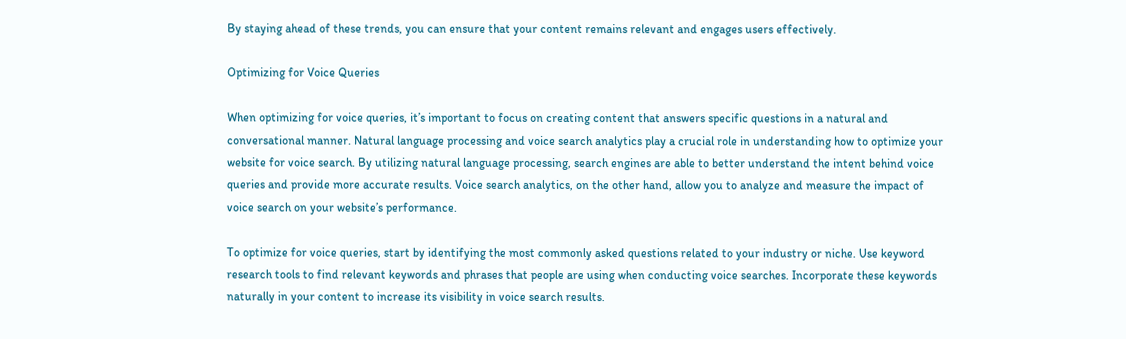By staying ahead of these trends, you can ensure that your content remains relevant and engages users effectively.

Optimizing for Voice Queries

When optimizing for voice queries, it’s important to focus on creating content that answers specific questions in a natural and conversational manner. Natural language processing and voice search analytics play a crucial role in understanding how to optimize your website for voice search. By utilizing natural language processing, search engines are able to better understand the intent behind voice queries and provide more accurate results. Voice search analytics, on the other hand, allow you to analyze and measure the impact of voice search on your website’s performance.

To optimize for voice queries, start by identifying the most commonly asked questions related to your industry or niche. Use keyword research tools to find relevant keywords and phrases that people are using when conducting voice searches. Incorporate these keywords naturally in your content to increase its visibility in voice search results.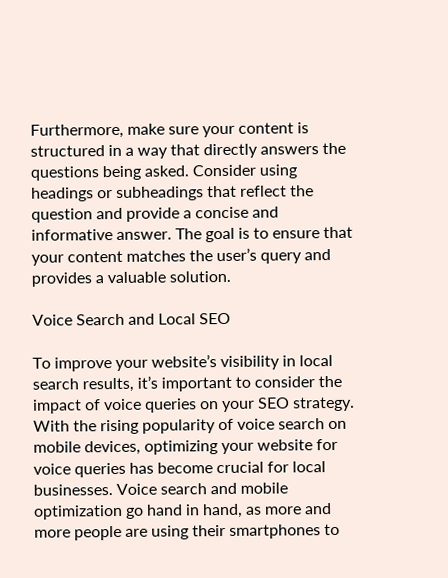Furthermore, make sure your content is structured in a way that directly answers the questions being asked. Consider using headings or subheadings that reflect the question and provide a concise and informative answer. The goal is to ensure that your content matches the user’s query and provides a valuable solution.

Voice Search and Local SEO

To improve your website’s visibility in local search results, it’s important to consider the impact of voice queries on your SEO strategy. With the rising popularity of voice search on mobile devices, optimizing your website for voice queries has become crucial for local businesses. Voice search and mobile optimization go hand in hand, as more and more people are using their smartphones to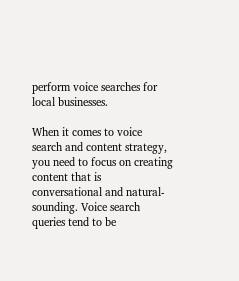perform voice searches for local businesses.

When it comes to voice search and content strategy, you need to focus on creating content that is conversational and natural-sounding. Voice search queries tend to be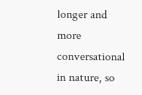longer and more conversational in nature, so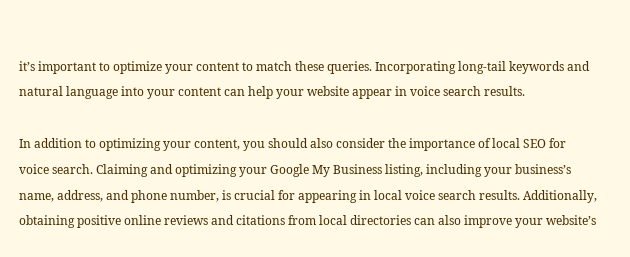it’s important to optimize your content to match these queries. Incorporating long-tail keywords and natural language into your content can help your website appear in voice search results.

In addition to optimizing your content, you should also consider the importance of local SEO for voice search. Claiming and optimizing your Google My Business listing, including your business’s name, address, and phone number, is crucial for appearing in local voice search results. Additionally, obtaining positive online reviews and citations from local directories can also improve your website’s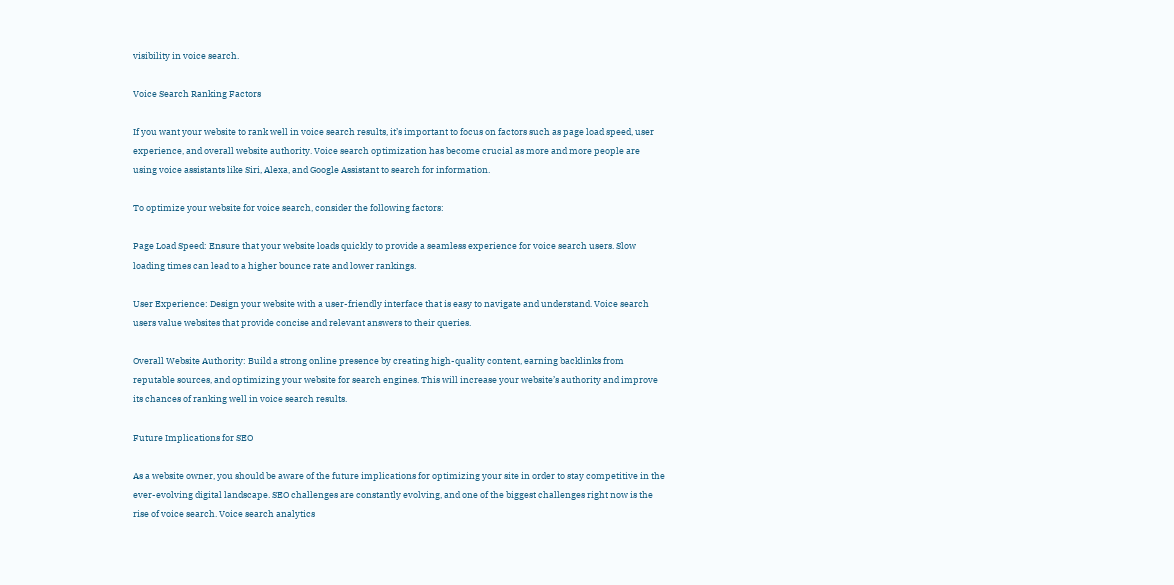visibility in voice search.

Voice Search Ranking Factors

If you want your website to rank well in voice search results, it’s important to focus on factors such as page load speed, user experience, and overall website authority. Voice search optimization has become crucial as more and more people are using voice assistants like Siri, Alexa, and Google Assistant to search for information.

To optimize your website for voice search, consider the following factors:

Page Load Speed: Ensure that your website loads quickly to provide a seamless experience for voice search users. Slow loading times can lead to a higher bounce rate and lower rankings.

User Experience: Design your website with a user-friendly interface that is easy to navigate and understand. Voice search users value websites that provide concise and relevant answers to their queries.

Overall Website Authority: Build a strong online presence by creating high-quality content, earning backlinks from reputable sources, and optimizing your website for search engines. This will increase your website’s authority and improve its chances of ranking well in voice search results.

Future Implications for SEO

As a website owner, you should be aware of the future implications for optimizing your site in order to stay competitive in the ever-evolving digital landscape. SEO challenges are constantly evolving, and one of the biggest challenges right now is the rise of voice search. Voice search analytics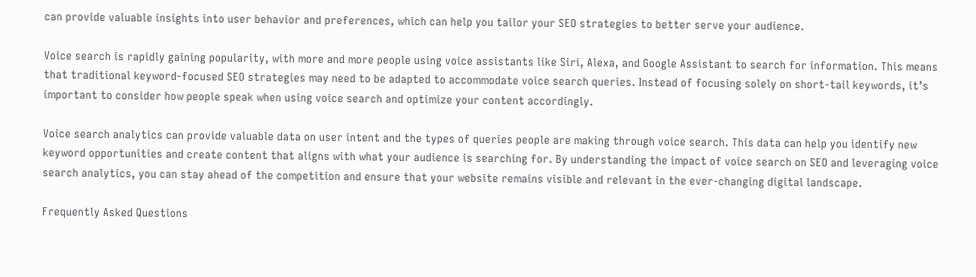can provide valuable insights into user behavior and preferences, which can help you tailor your SEO strategies to better serve your audience.

Voice search is rapidly gaining popularity, with more and more people using voice assistants like Siri, Alexa, and Google Assistant to search for information. This means that traditional keyword-focused SEO strategies may need to be adapted to accommodate voice search queries. Instead of focusing solely on short-tail keywords, it’s important to consider how people speak when using voice search and optimize your content accordingly.

Voice search analytics can provide valuable data on user intent and the types of queries people are making through voice search. This data can help you identify new keyword opportunities and create content that aligns with what your audience is searching for. By understanding the impact of voice search on SEO and leveraging voice search analytics, you can stay ahead of the competition and ensure that your website remains visible and relevant in the ever-changing digital landscape.

Frequently Asked Questions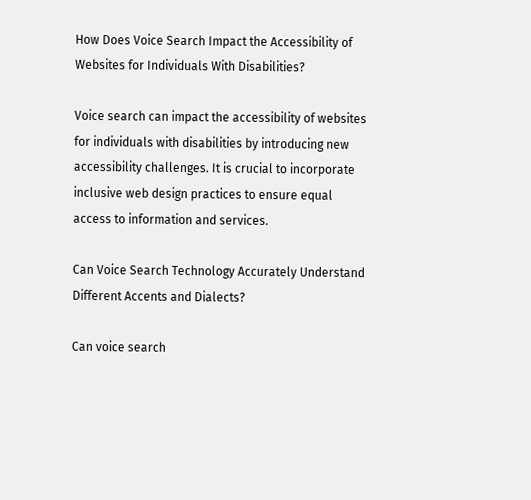How Does Voice Search Impact the Accessibility of Websites for Individuals With Disabilities?

Voice search can impact the accessibility of websites for individuals with disabilities by introducing new accessibility challenges. It is crucial to incorporate inclusive web design practices to ensure equal access to information and services.

Can Voice Search Technology Accurately Understand Different Accents and Dialects?

Can voice search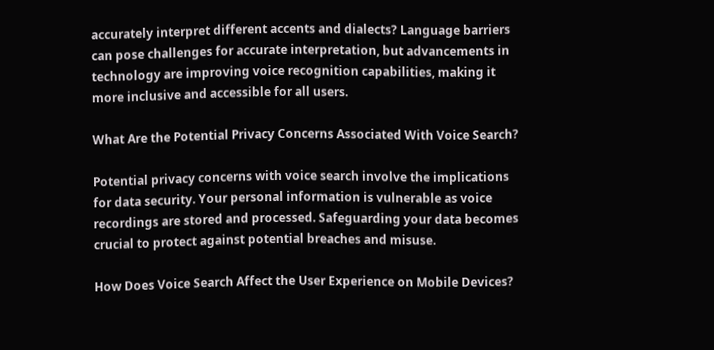accurately interpret different accents and dialects? Language barriers can pose challenges for accurate interpretation, but advancements in technology are improving voice recognition capabilities, making it more inclusive and accessible for all users.

What Are the Potential Privacy Concerns Associated With Voice Search?

Potential privacy concerns with voice search involve the implications for data security. Your personal information is vulnerable as voice recordings are stored and processed. Safeguarding your data becomes crucial to protect against potential breaches and misuse.

How Does Voice Search Affect the User Experience on Mobile Devices?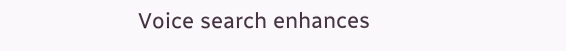Voice search enhances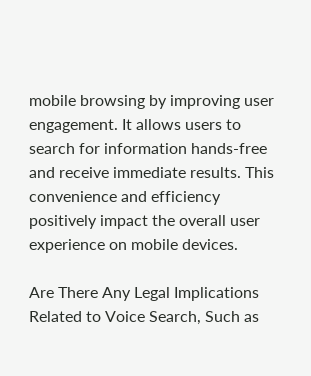mobile browsing by improving user engagement. It allows users to search for information hands-free and receive immediate results. This convenience and efficiency positively impact the overall user experience on mobile devices.

Are There Any Legal Implications Related to Voice Search, Such as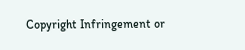Copyright Infringement or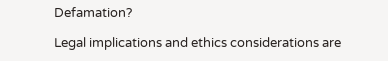Defamation?

Legal implications and ethics considerations are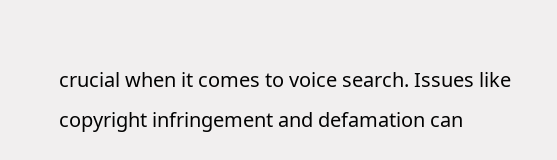crucial when it comes to voice search. Issues like copyright infringement and defamation can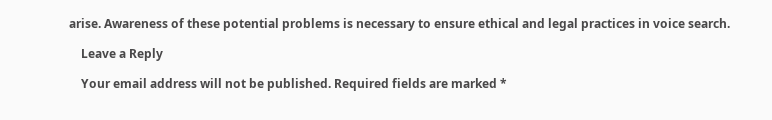arise. Awareness of these potential problems is necessary to ensure ethical and legal practices in voice search.

    Leave a Reply

    Your email address will not be published. Required fields are marked *